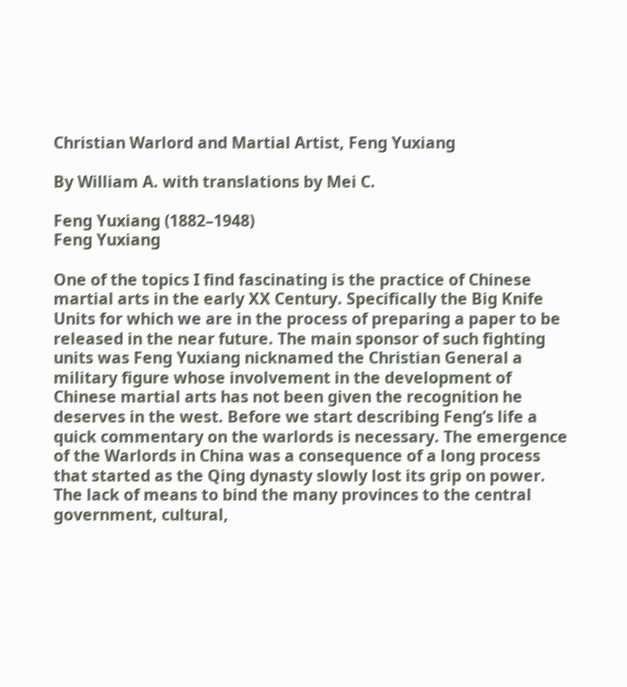Christian Warlord and Martial Artist, Feng Yuxiang

By William A. with translations by Mei C.

Feng Yuxiang (1882–1948)
Feng Yuxiang

One of the topics I find fascinating is the practice of Chinese martial arts in the early XX Century. Specifically the Big Knife Units for which we are in the process of preparing a paper to be released in the near future. The main sponsor of such fighting units was Feng Yuxiang nicknamed the Christian General a military figure whose involvement in the development of Chinese martial arts has not been given the recognition he deserves in the west. Before we start describing Feng’s life a quick commentary on the warlords is necessary. The emergence of the Warlords in China was a consequence of a long process that started as the Qing dynasty slowly lost its grip on power. The lack of means to bind the many provinces to the central government, cultural,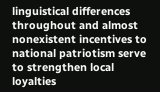linguistical differences throughout and almost nonexistent incentives to national patriotism serve to strengthen local loyalties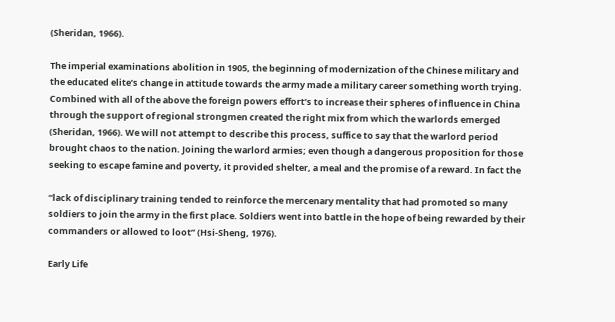(Sheridan, 1966).

The imperial examinations abolition in 1905, the beginning of modernization of the Chinese military and the educated elite’s change in attitude towards the army made a military career something worth trying. Combined with all of the above the foreign powers effort’s to increase their spheres of influence in China through the support of regional strongmen created the right mix from which the warlords emerged (Sheridan, 1966). We will not attempt to describe this process, suffice to say that the warlord period brought chaos to the nation. Joining the warlord armies; even though a dangerous proposition for those seeking to escape famine and poverty, it provided shelter, a meal and the promise of a reward. In fact the

“lack of disciplinary training tended to reinforce the mercenary mentality that had promoted so many soldiers to join the army in the first place. Soldiers went into battle in the hope of being rewarded by their commanders or allowed to loot” (Hsi-Sheng, 1976).

Early Life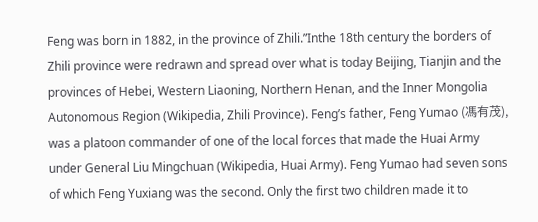Feng was born in 1882, in the province of Zhili.”Inthe 18th century the borders of Zhili province were redrawn and spread over what is today Beijing, Tianjin and the provinces of Hebei, Western Liaoning, Northern Henan, and the Inner Mongolia Autonomous Region (Wikipedia, Zhili Province). Feng’s father, Feng Yumao (馮有茂), was a platoon commander of one of the local forces that made the Huai Army under General Liu Mingchuan (Wikipedia, Huai Army). Feng Yumao had seven sons of which Feng Yuxiang was the second. Only the first two children made it to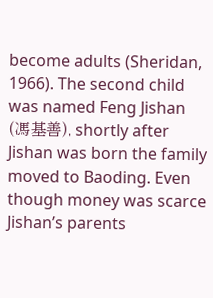become adults (Sheridan, 1966). The second child was named Feng Jishan (馮基善), shortly after Jishan was born the family moved to Baoding. Even though money was scarce Jishan’s parents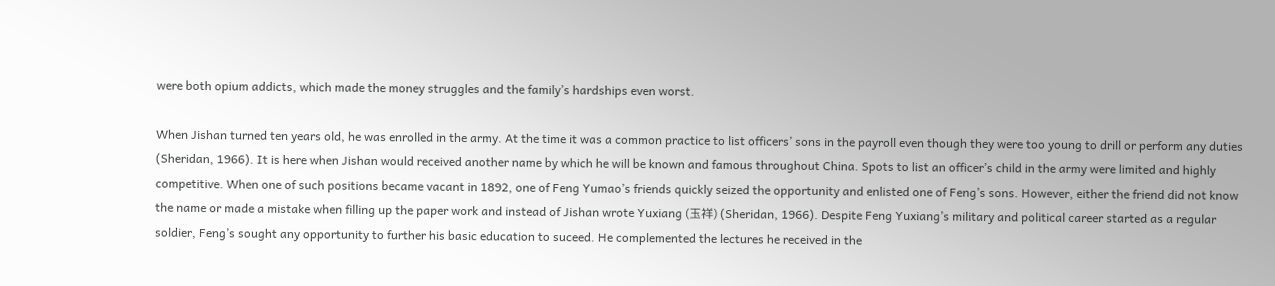were both opium addicts, which made the money struggles and the family’s hardships even worst.

When Jishan turned ten years old, he was enrolled in the army. At the time it was a common practice to list officers’ sons in the payroll even though they were too young to drill or perform any duties (Sheridan, 1966). It is here when Jishan would received another name by which he will be known and famous throughout China. Spots to list an officer’s child in the army were limited and highly competitive. When one of such positions became vacant in 1892, one of Feng Yumao’s friends quickly seized the opportunity and enlisted one of Feng’s sons. However, either the friend did not know the name or made a mistake when filling up the paper work and instead of Jishan wrote Yuxiang (玉祥) (Sheridan, 1966). Despite Feng Yuxiang’s military and political career started as a regular soldier, Feng’s sought any opportunity to further his basic education to suceed. He complemented the lectures he received in the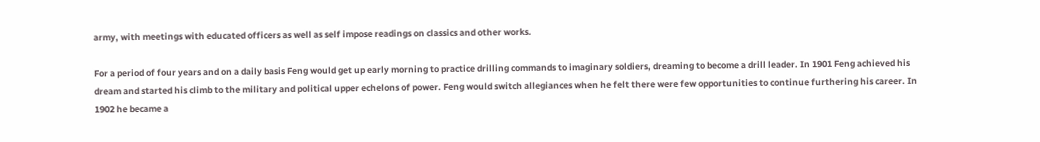army, with meetings with educated officers as well as self impose readings on classics and other works.

For a period of four years and on a daily basis Feng would get up early morning to practice drilling commands to imaginary soldiers, dreaming to become a drill leader. In 1901 Feng achieved his dream and started his climb to the military and political upper echelons of power. Feng would switch allegiances when he felt there were few opportunities to continue furthering his career. In 1902 he became a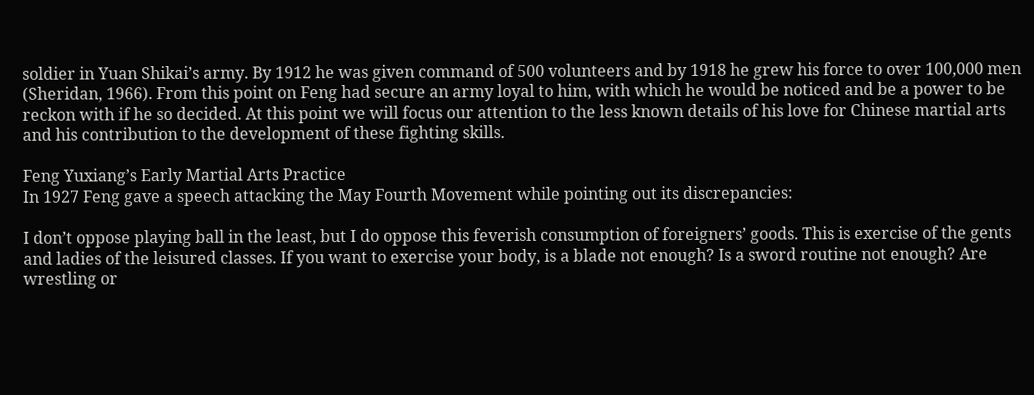soldier in Yuan Shikai’s army. By 1912 he was given command of 500 volunteers and by 1918 he grew his force to over 100,000 men (Sheridan, 1966). From this point on Feng had secure an army loyal to him, with which he would be noticed and be a power to be reckon with if he so decided. At this point we will focus our attention to the less known details of his love for Chinese martial arts and his contribution to the development of these fighting skills.

Feng Yuxiang’s Early Martial Arts Practice
In 1927 Feng gave a speech attacking the May Fourth Movement while pointing out its discrepancies:

I don’t oppose playing ball in the least, but I do oppose this feverish consumption of foreigners’ goods. This is exercise of the gents and ladies of the leisured classes. If you want to exercise your body, is a blade not enough? Is a sword routine not enough? Are wrestling or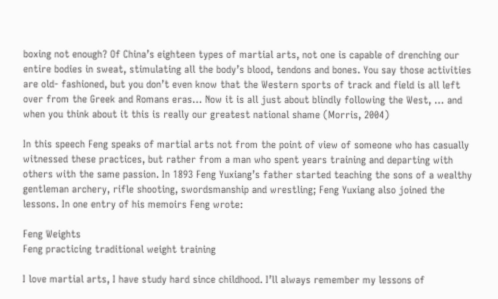boxing not enough? Of China’s eighteen types of martial arts, not one is capable of drenching our entire bodies in sweat, stimulating all the body’s blood, tendons and bones. You say those activities are old- fashioned, but you don’t even know that the Western sports of track and field is all left over from the Greek and Romans eras… Now it is all just about blindly following the West, … and when you think about it this is really our greatest national shame (Morris, 2004)

In this speech Feng speaks of martial arts not from the point of view of someone who has casually witnessed these practices, but rather from a man who spent years training and departing with others with the same passion. In 1893 Feng Yuxiang’s father started teaching the sons of a wealthy gentleman archery, rifle shooting, swordsmanship and wrestling; Feng Yuxiang also joined the lessons. In one entry of his memoirs Feng wrote:

Feng Weights
Feng practicing traditional weight training

I love martial arts, I have study hard since childhood. I’ll always remember my lessons of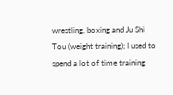wrestling, boxing and Ju Shi Tou (weight training); I used to spend a lot of time training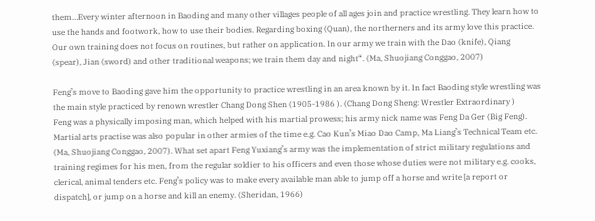them…Every winter afternoon in Baoding and many other villages people of all ages join and practice wrestling. They learn how to use the hands and footwork, how to use their bodies. Regarding boxing (Quan), the northerners and its army love this practice. Our own training does not focus on routines, but rather on application. In our army we train with the Dao (knife), Qiang (spear), Jian (sword) and other traditional weapons; we train them day and night“. (Ma, Shuojiang Conggao, 2007)

Feng’s move to Baoding gave him the opportunity to practice wrestling in an area known by it. In fact Baoding style wrestling was the main style practiced by renown wrestler Chang Dong Shen (1905-1986 ). (Chang Dong Sheng: Wrestler Extraordinary )
Feng was a physically imposing man, which helped with his martial prowess; his army nick name was Feng Da Ger (Big Feng). Martial arts practise was also popular in other armies of the time e.g. Cao Kun’s Miao Dao Camp, Ma Liang’s Technical Team etc. (Ma, Shuojiang Conggao, 2007). What set apart Feng Yuxiang’s army was the implementation of strict military regulations and training regimes for his men, from the regular soldier to his officers and even those whose duties were not military e.g. cooks, clerical, animal tenders etc. Feng’s policy was to make every available man able to jump off a horse and write [a report or dispatch], or jump on a horse and kill an enemy. (Sheridan, 1966)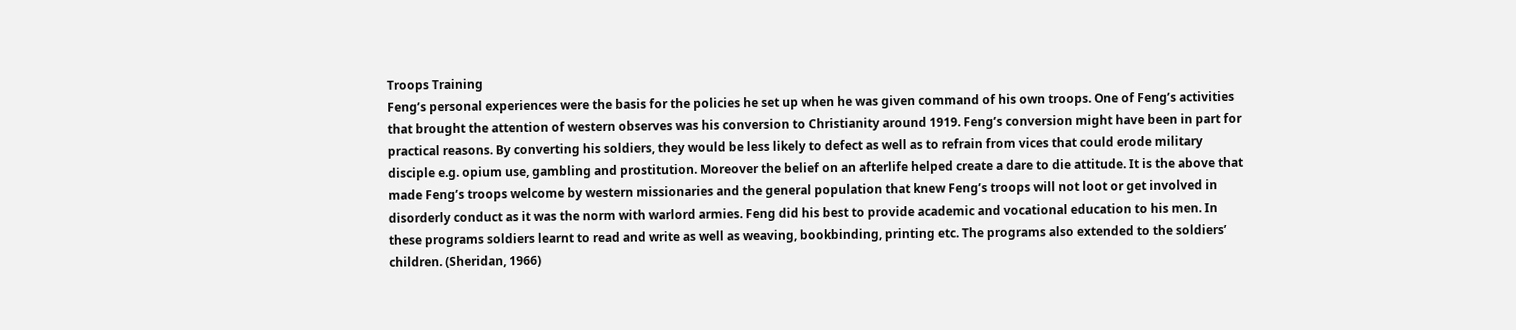Troops Training
Feng’s personal experiences were the basis for the policies he set up when he was given command of his own troops. One of Feng’s activities that brought the attention of western observes was his conversion to Christianity around 1919. Feng’s conversion might have been in part for practical reasons. By converting his soldiers, they would be less likely to defect as well as to refrain from vices that could erode military disciple e.g. opium use, gambling and prostitution. Moreover the belief on an afterlife helped create a dare to die attitude. It is the above that made Feng’s troops welcome by western missionaries and the general population that knew Feng’s troops will not loot or get involved in disorderly conduct as it was the norm with warlord armies. Feng did his best to provide academic and vocational education to his men. In these programs soldiers learnt to read and write as well as weaving, bookbinding, printing etc. The programs also extended to the soldiers’ children. (Sheridan, 1966)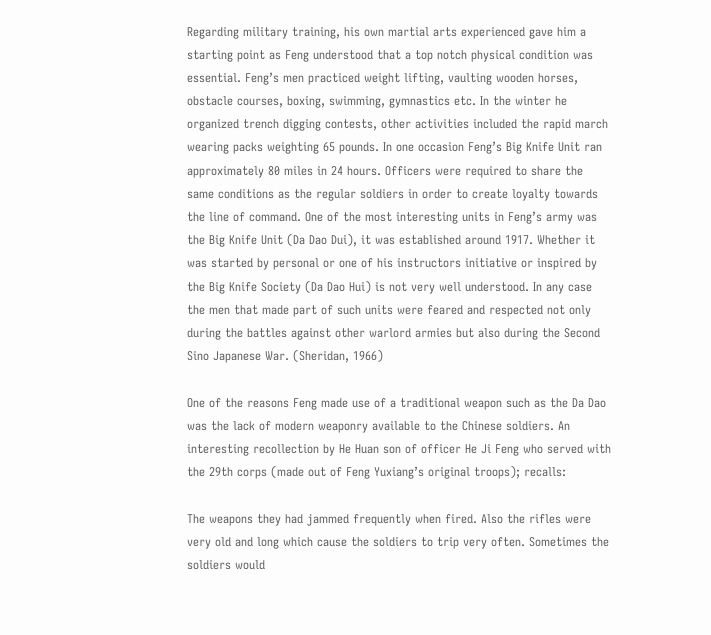Regarding military training, his own martial arts experienced gave him a starting point as Feng understood that a top notch physical condition was essential. Feng’s men practiced weight lifting, vaulting wooden horses, obstacle courses, boxing, swimming, gymnastics etc. In the winter he organized trench digging contests, other activities included the rapid march wearing packs weighting 65 pounds. In one occasion Feng’s Big Knife Unit ran approximately 80 miles in 24 hours. Officers were required to share the same conditions as the regular soldiers in order to create loyalty towards the line of command. One of the most interesting units in Feng’s army was the Big Knife Unit (Da Dao Dui), it was established around 1917. Whether it was started by personal or one of his instructors initiative or inspired by the Big Knife Society (Da Dao Hui) is not very well understood. In any case the men that made part of such units were feared and respected not only during the battles against other warlord armies but also during the Second Sino Japanese War. (Sheridan, 1966)

One of the reasons Feng made use of a traditional weapon such as the Da Dao was the lack of modern weaponry available to the Chinese soldiers. An interesting recollection by He Huan son of officer He Ji Feng who served with the 29th corps (made out of Feng Yuxiang’s original troops); recalls:

The weapons they had jammed frequently when fired. Also the rifles were very old and long which cause the soldiers to trip very often. Sometimes the soldiers would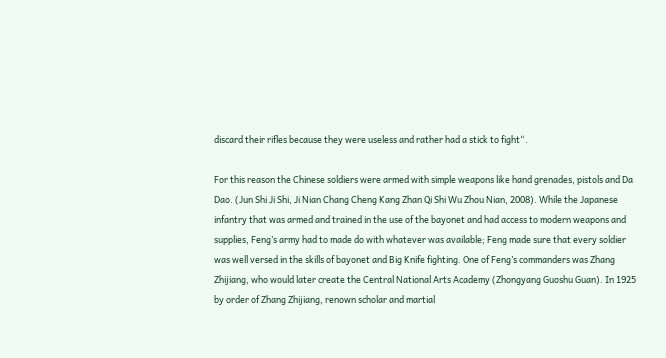discard their rifles because they were useless and rather had a stick to fight“.

For this reason the Chinese soldiers were armed with simple weapons like hand grenades, pistols and Da Dao. (Jun Shi Ji Shi, Ji Nian Chang Cheng Kang Zhan Qi Shi Wu Zhou Nian, 2008). While the Japanese infantry that was armed and trained in the use of the bayonet and had access to modern weapons and supplies, Feng’s army had to made do with whatever was available; Feng made sure that every soldier was well versed in the skills of bayonet and Big Knife fighting. One of Feng’s commanders was Zhang Zhijiang, who would later create the Central National Arts Academy (Zhongyang Guoshu Guan). In 1925 by order of Zhang Zhijiang, renown scholar and martial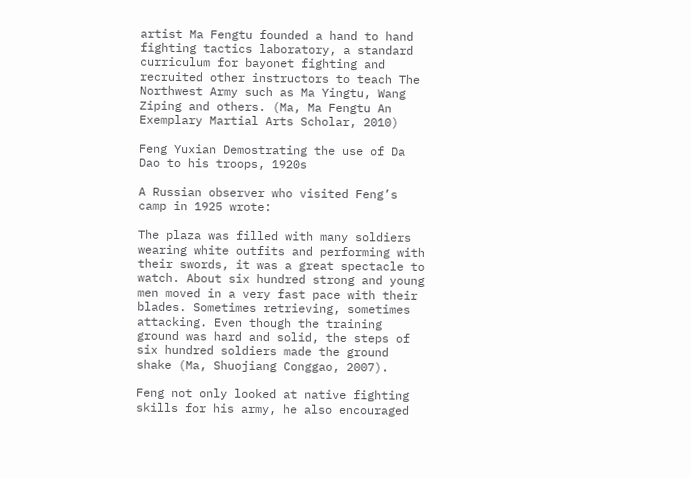artist Ma Fengtu founded a hand to hand fighting tactics laboratory, a standard curriculum for bayonet fighting and recruited other instructors to teach The Northwest Army such as Ma Yingtu, Wang Ziping and others. (Ma, Ma Fengtu An Exemplary Martial Arts Scholar, 2010)

Feng Yuxian Demostrating the use of Da Dao to his troops, 1920s

A Russian observer who visited Feng’s camp in 1925 wrote:

The plaza was filled with many soldiers wearing white outfits and performing with their swords, it was a great spectacle to watch. About six hundred strong and young men moved in a very fast pace with their blades. Sometimes retrieving, sometimes attacking. Even though the training ground was hard and solid, the steps of six hundred soldiers made the ground shake (Ma, Shuojiang Conggao, 2007).

Feng not only looked at native fighting skills for his army, he also encouraged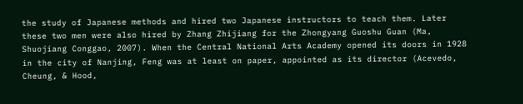the study of Japanese methods and hired two Japanese instructors to teach them. Later these two men were also hired by Zhang Zhijiang for the Zhongyang Guoshu Guan (Ma, Shuojiang Conggao, 2007). When the Central National Arts Academy opened its doors in 1928 in the city of Nanjing, Feng was at least on paper, appointed as its director (Acevedo, Cheung, & Hood,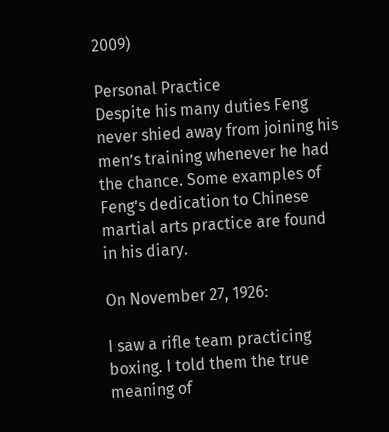2009)

Personal Practice
Despite his many duties Feng never shied away from joining his men’s training whenever he had the chance. Some examples of Feng’s dedication to Chinese martial arts practice are found in his diary.

On November 27, 1926:

I saw a rifle team practicing boxing. I told them the true meaning of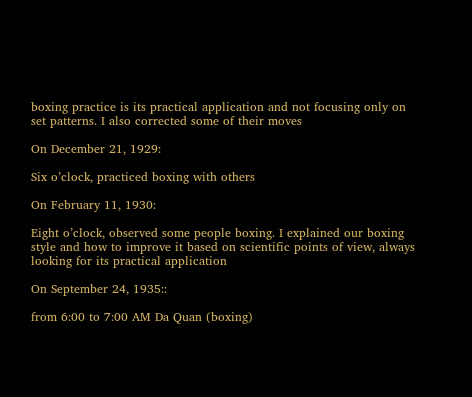boxing practice is its practical application and not focusing only on set patterns. I also corrected some of their moves

On December 21, 1929:

Six o’clock, practiced boxing with others

On February 11, 1930:

Eight o’clock, observed some people boxing. I explained our boxing style and how to improve it based on scientific points of view, always looking for its practical application

On September 24, 1935::

from 6:00 to 7:00 AM Da Quan (boxing)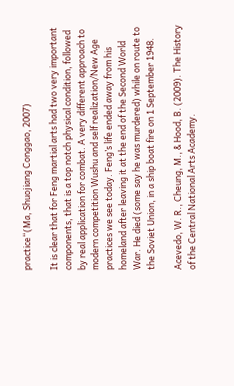practice“(Ma, Shuojiang Conggao, 2007)

It is clear that for Feng martial arts had two very important components, that is a top notch physical condition, followed by real application for combat. A very different approach to modern competition Wushu and self realization/New Age practices we see today. Feng’s life ended away from his homeland after leaving it at the end of the Second World War. He died (some say he was murdered) while on route to the Soviet Union, in a ship boat fire on 1 September 1948.

Acevedo, W. R., Cheung, M., & Hood, B. (2009). The History of the Central National Arts Academy.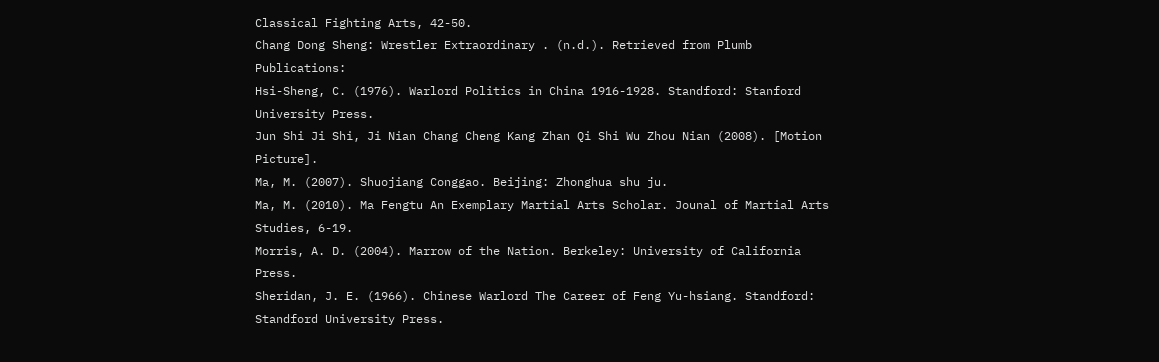Classical Fighting Arts, 42-50.
Chang Dong Sheng: Wrestler Extraordinary . (n.d.). Retrieved from Plumb Publications:
Hsi-Sheng, C. (1976). Warlord Politics in China 1916-1928. Standford: Stanford University Press.
Jun Shi Ji Shi, Ji Nian Chang Cheng Kang Zhan Qi Shi Wu Zhou Nian (2008). [Motion Picture].
Ma, M. (2007). Shuojiang Conggao. Beijing: Zhonghua shu ju.
Ma, M. (2010). Ma Fengtu An Exemplary Martial Arts Scholar. Jounal of Martial Arts Studies, 6-19.
Morris, A. D. (2004). Marrow of the Nation. Berkeley: University of California Press.
Sheridan, J. E. (1966). Chinese Warlord The Career of Feng Yu-hsiang. Standford: Standford University Press.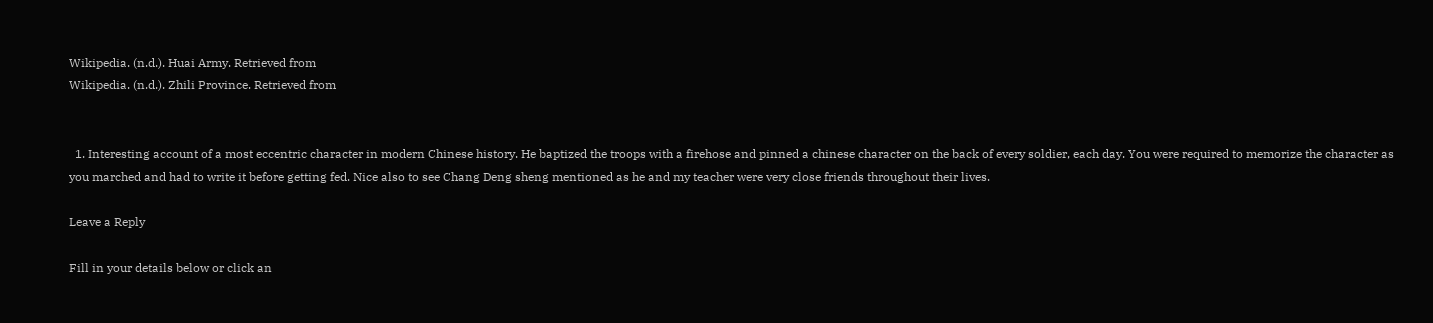Wikipedia. (n.d.). Huai Army. Retrieved from
Wikipedia. (n.d.). Zhili Province. Retrieved from


  1. Interesting account of a most eccentric character in modern Chinese history. He baptized the troops with a firehose and pinned a chinese character on the back of every soldier, each day. You were required to memorize the character as you marched and had to write it before getting fed. Nice also to see Chang Deng sheng mentioned as he and my teacher were very close friends throughout their lives.

Leave a Reply

Fill in your details below or click an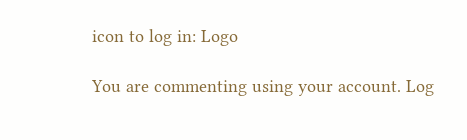icon to log in: Logo

You are commenting using your account. Log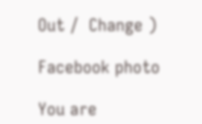Out /  Change )

Facebook photo

You are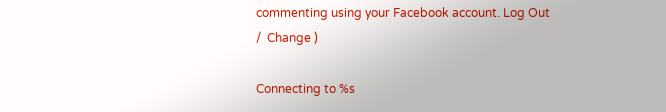commenting using your Facebook account. Log Out /  Change )

Connecting to %s